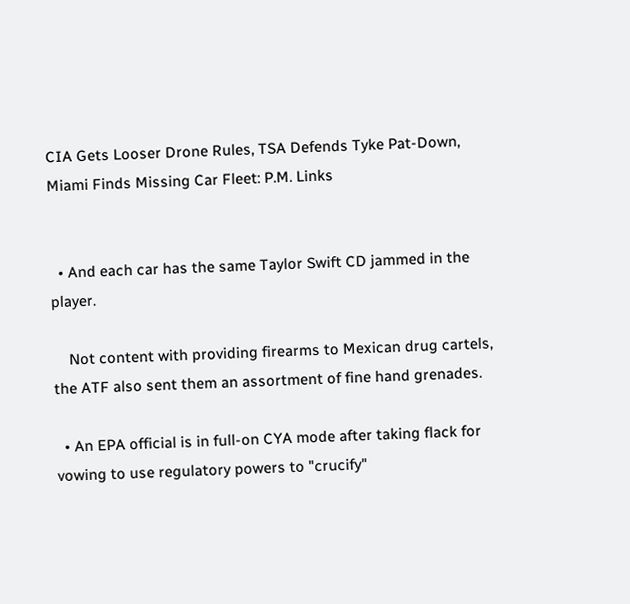CIA Gets Looser Drone Rules, TSA Defends Tyke Pat-Down, Miami Finds Missing Car Fleet: P.M. Links


  • And each car has the same Taylor Swift CD jammed in the player.

    Not content with providing firearms to Mexican drug cartels, the ATF also sent them an assortment of fine hand grenades.

  • An EPA official is in full-on CYA mode after taking flack for vowing to use regulatory powers to "crucify"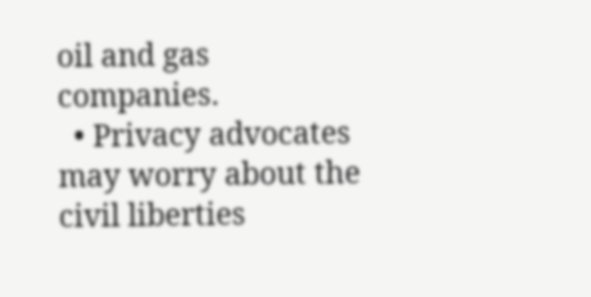oil and gas companies.
  • Privacy advocates may worry about the civil liberties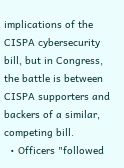implications of the CISPA cybersecurity bill, but in Congress, the battle is between CISPA supporters and backers of a similar, competing bill.
  • Officers "followed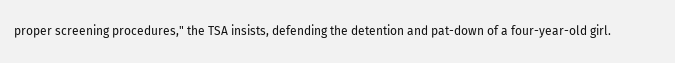proper screening procedures," the TSA insists, defending the detention and pat-down of a four-year-old girl.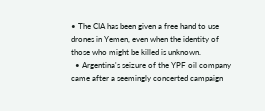• The CIA has been given a free hand to use drones in Yemen, even when the identity of those who might be killed is unknown.
  • Argentina's seizure of the YPF oil company came after a seemingly concerted campaign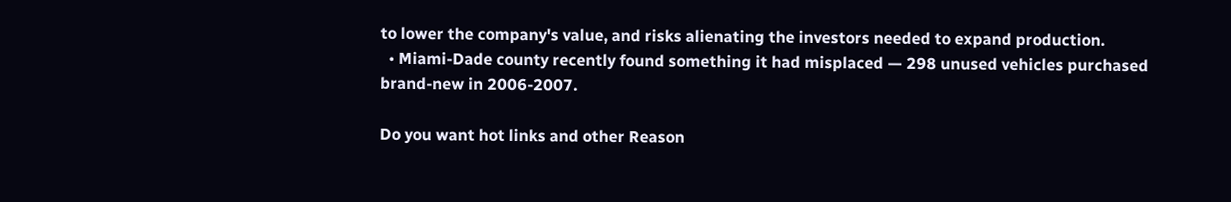to lower the company's value, and risks alienating the investors needed to expand production.
  • Miami-Dade county recently found something it had misplaced — 298 unused vehicles purchased brand-new in 2006-2007.

Do you want hot links and other Reason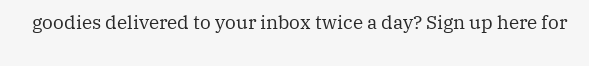goodies delivered to your inbox twice a day? Sign up here for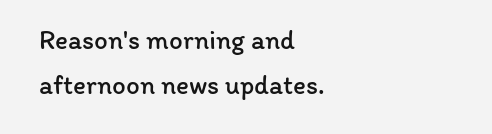Reason's morning and afternoon news updates.